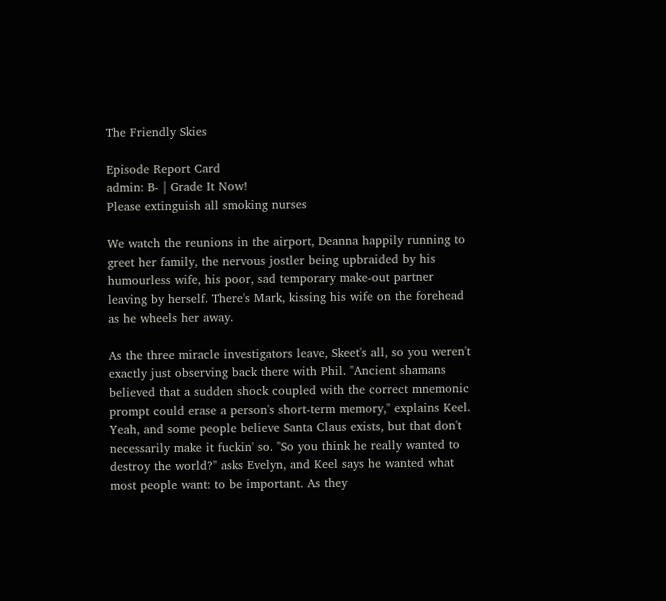The Friendly Skies

Episode Report Card
admin: B- | Grade It Now!
Please extinguish all smoking nurses

We watch the reunions in the airport, Deanna happily running to greet her family, the nervous jostler being upbraided by his humourless wife, his poor, sad temporary make-out partner leaving by herself. There's Mark, kissing his wife on the forehead as he wheels her away.

As the three miracle investigators leave, Skeet's all, so you weren't exactly just observing back there with Phil. "Ancient shamans believed that a sudden shock coupled with the correct mnemonic prompt could erase a person's short-term memory," explains Keel. Yeah, and some people believe Santa Claus exists, but that don't necessarily make it fuckin' so. "So you think he really wanted to destroy the world?" asks Evelyn, and Keel says he wanted what most people want: to be important. As they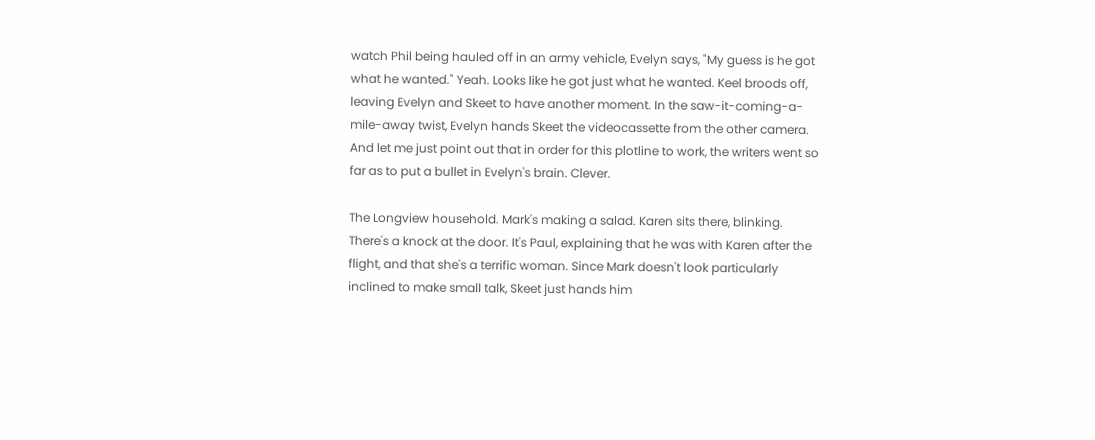watch Phil being hauled off in an army vehicle, Evelyn says, "My guess is he got what he wanted." Yeah. Looks like he got just what he wanted. Keel broods off, leaving Evelyn and Skeet to have another moment. In the saw-it-coming-a-mile-away twist, Evelyn hands Skeet the videocassette from the other camera. And let me just point out that in order for this plotline to work, the writers went so far as to put a bullet in Evelyn's brain. Clever.

The Longview household. Mark's making a salad. Karen sits there, blinking. There's a knock at the door. It's Paul, explaining that he was with Karen after the flight, and that she's a terrific woman. Since Mark doesn't look particularly inclined to make small talk, Skeet just hands him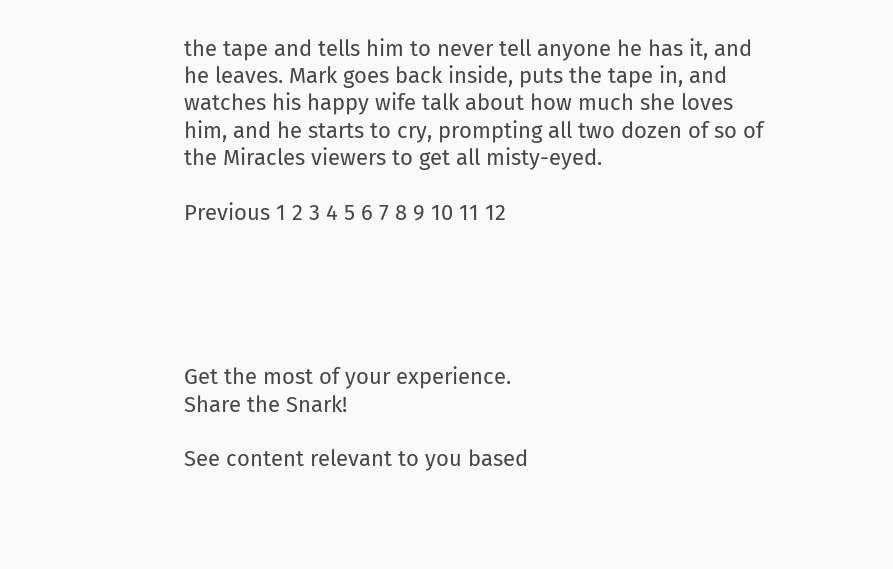the tape and tells him to never tell anyone he has it, and he leaves. Mark goes back inside, puts the tape in, and watches his happy wife talk about how much she loves him, and he starts to cry, prompting all two dozen of so of the Miracles viewers to get all misty-eyed.

Previous 1 2 3 4 5 6 7 8 9 10 11 12





Get the most of your experience.
Share the Snark!

See content relevant to you based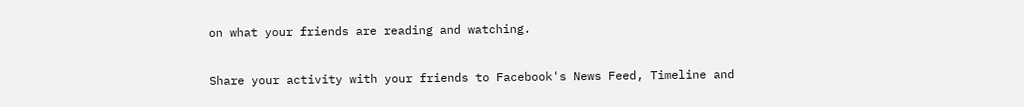on what your friends are reading and watching.

Share your activity with your friends to Facebook's News Feed, Timeline and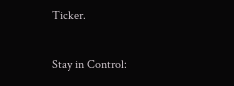Ticker.

Stay in Control: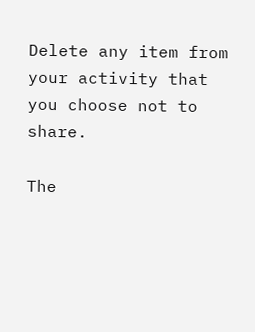Delete any item from your activity that you choose not to share.

The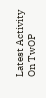Latest Activity On TwOP